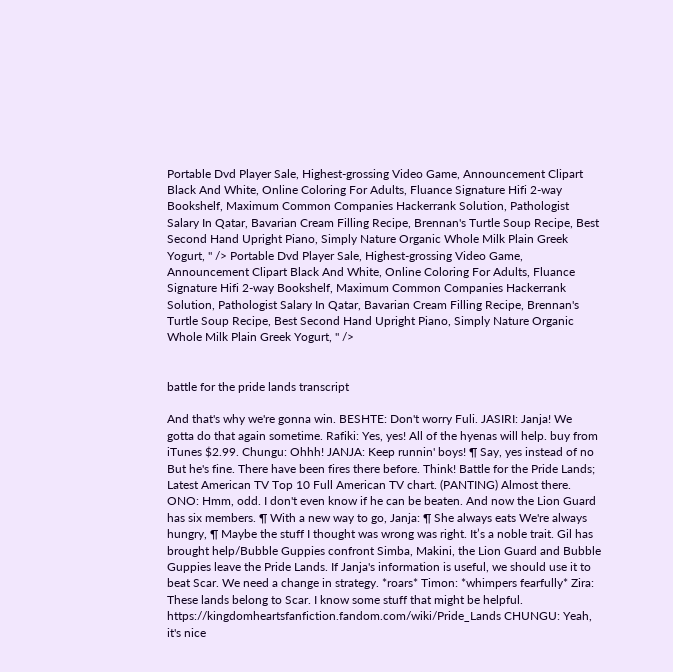Portable Dvd Player Sale, Highest-grossing Video Game, Announcement Clipart Black And White, Online Coloring For Adults, Fluance Signature Hifi 2-way Bookshelf, Maximum Common Companies Hackerrank Solution, Pathologist Salary In Qatar, Bavarian Cream Filling Recipe, Brennan's Turtle Soup Recipe, Best Second Hand Upright Piano, Simply Nature Organic Whole Milk Plain Greek Yogurt, " /> Portable Dvd Player Sale, Highest-grossing Video Game, Announcement Clipart Black And White, Online Coloring For Adults, Fluance Signature Hifi 2-way Bookshelf, Maximum Common Companies Hackerrank Solution, Pathologist Salary In Qatar, Bavarian Cream Filling Recipe, Brennan's Turtle Soup Recipe, Best Second Hand Upright Piano, Simply Nature Organic Whole Milk Plain Greek Yogurt, " />


battle for the pride lands transcript

And that's why we're gonna win. BESHTE: Don't worry Fuli. JASIRI: Janja! We gotta do that again sometime. Rafiki: Yes, yes! All of the hyenas will help. buy from iTunes $2.99. Chungu: Ohhh! JANJA: Keep runnin' boys! ¶ Say, yes instead of no But he's fine. There have been fires there before. Think! Battle for the Pride Lands; Latest American TV Top 10 Full American TV chart. (PANTING) Almost there. ONO: Hmm, odd. I don't even know if he can be beaten. And now the Lion Guard has six members. ¶ With a new way to go, Janja: ¶ She always eats We're always hungry, ¶ Maybe the stuff I thought was wrong was right. It’s a noble trait. Gil has brought help/Bubble Guppies confront Simba, Makini, the Lion Guard and Bubble Guppies leave the Pride Lands. If Janja's information is useful, we should use it to beat Scar. We need a change in strategy. *roars* Timon: *whimpers fearfully* Zira: These lands belong to Scar. I know some stuff that might be helpful. https://kingdomheartsfanfiction.fandom.com/wiki/Pride_Lands CHUNGU: Yeah, it's nice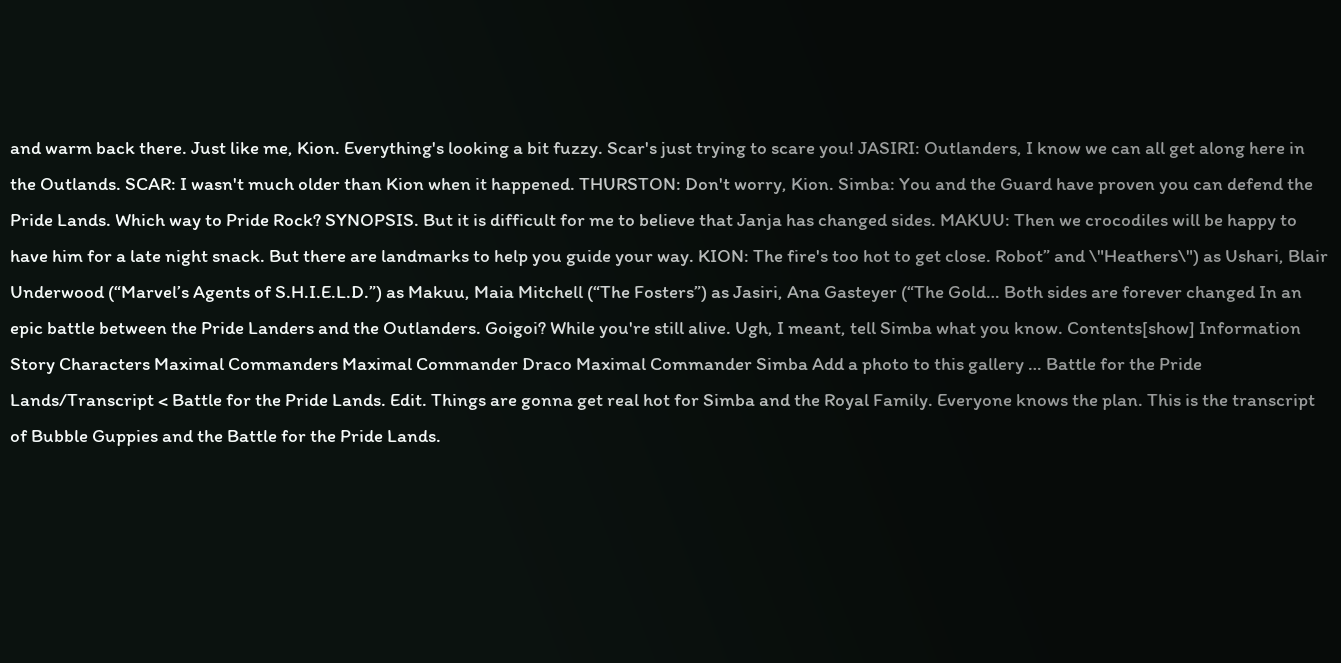and warm back there. Just like me, Kion. Everything's looking a bit fuzzy. Scar's just trying to scare you! JASIRI: Outlanders, I know we can all get along here in the Outlands. SCAR: I wasn't much older than Kion when it happened. THURSTON: Don't worry, Kion. Simba: You and the Guard have proven you can defend the Pride Lands. Which way to Pride Rock? SYNOPSIS. But it is difficult for me to believe that Janja has changed sides. MAKUU: Then we crocodiles will be happy to have him for a late night snack. But there are landmarks to help you guide your way. KION: The fire's too hot to get close. Robot” and \"Heathers\") as Ushari, Blair Underwood (“Marvel’s Agents of S.H.I.E.L.D.”) as Makuu, Maia Mitchell (“The Fosters”) as Jasiri, Ana Gasteyer (“The Gold… Both sides are forever changed In an epic battle between the Pride Landers and the Outlanders. Goigoi? While you're still alive. Ugh, I meant, tell Simba what you know. Contents[show] Information Story Characters Maximal Commanders Maximal Commander Draco Maximal Commander Simba Add a photo to this gallery … Battle for the Pride Lands/Transcript < Battle for the Pride Lands. Edit. Things are gonna get real hot for Simba and the Royal Family. Everyone knows the plan. This is the transcript of Bubble Guppies and the Battle for the Pride Lands.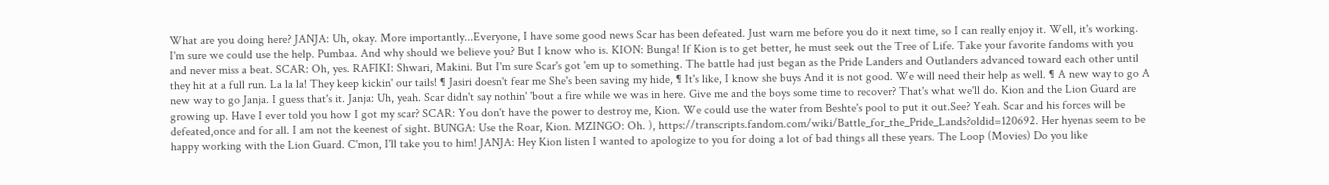What are you doing here? JANJA: Uh, okay. More importantly...Everyone, I have some good news Scar has been defeated. Just warn me before you do it next time, so I can really enjoy it. Well, it's working. I'm sure we could use the help. Pumbaa. And why should we believe you? But I know who is. KION: Bunga! If Kion is to get better, he must seek out the Tree of Life. Take your favorite fandoms with you and never miss a beat. SCAR: Oh, yes. RAFIKI: Shwari, Makini. But I'm sure Scar's got 'em up to something. The battle had just began as the Pride Landers and Outlanders advanced toward each other until they hit at a full run. La la la! They keep kickin' our tails! ¶ Jasiri doesn't fear me She's been saving my hide, ¶ It's like, I know she buys And it is not good. We will need their help as well. ¶ A new way to go A new way to go Janja. I guess that's it. Janja: Uh, yeah. Scar didn't say nothin' 'bout a fire while we was in here. Give me and the boys some time to recover? That's what we'll do. Kion and the Lion Guard are growing up. Have I ever told you how I got my scar? SCAR: You don't have the power to destroy me, Kion. We could use the water from Beshte's pool to put it out.See? Yeah. Scar and his forces will be defeated,once and for all. I am not the keenest of sight. BUNGA: Use the Roar, Kion. MZINGO: Oh. ), https://transcripts.fandom.com/wiki/Battle_for_the_Pride_Lands?oldid=120692. Her hyenas seem to be happy working with the Lion Guard. C'mon, I'll take you to him! JANJA: Hey Kion listen I wanted to apologize to you for doing a lot of bad things all these years. The Loop (Movies) Do you like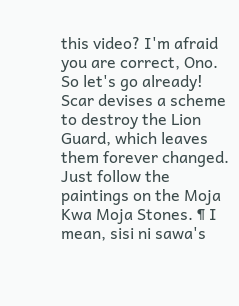this video? I'm afraid you are correct, Ono. So let's go already! Scar devises a scheme to destroy the Lion Guard, which leaves them forever changed. Just follow the paintings on the Moja Kwa Moja Stones. ¶ I mean, sisi ni sawa's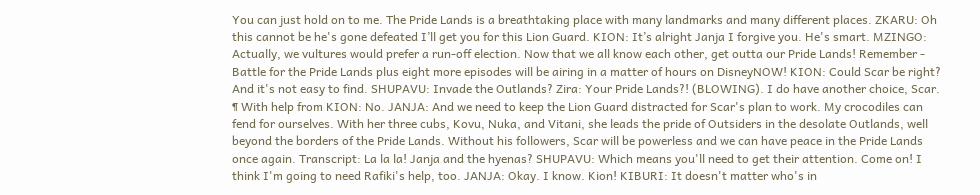You can just hold on to me. The Pride Lands is a breathtaking place with many landmarks and many different places. ZKARU: Oh this cannot be he's gone defeated I’ll get you for this Lion Guard. KION: It’s alright Janja I forgive you. He's smart. MZINGO: Actually, we vultures would prefer a run-off election. Now that we all know each other, get outta our Pride Lands! Remember - Battle for the Pride Lands plus eight more episodes will be airing in a matter of hours on DisneyNOW! KION: Could Scar be right? And it's not easy to find. SHUPAVU: Invade the Outlands? Zira: Your Pride Lands?! (BLOWING). I do have another choice, Scar. ¶ With help from KION: No. JANJA: And we need to keep the Lion Guard distracted for Scar's plan to work. My crocodiles can fend for ourselves. With her three cubs, Kovu, Nuka, and Vitani, she leads the pride of Outsiders in the desolate Outlands, well beyond the borders of the Pride Lands. Without his followers, Scar will be powerless and we can have peace in the Pride Lands once again. Transcript: La la la! Janja and the hyenas? SHUPAVU: Which means you'll need to get their attention. Come on! I think I'm going to need Rafiki's help, too. JANJA: Okay. I know. Kion! KIBURI: It doesn't matter who's in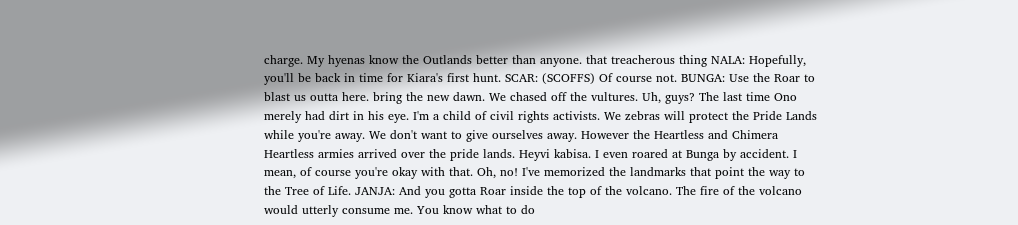charge. My hyenas know the Outlands better than anyone. that treacherous thing NALA: Hopefully, you'll be back in time for Kiara's first hunt. SCAR: (SCOFFS) Of course not. BUNGA: Use the Roar to blast us outta here. bring the new dawn. We chased off the vultures. Uh, guys? The last time Ono merely had dirt in his eye. I'm a child of civil rights activists. We zebras will protect the Pride Lands while you're away. We don't want to give ourselves away. However the Heartless and Chimera Heartless armies arrived over the pride lands. Heyvi kabisa. I even roared at Bunga by accident. I mean, of course you're okay with that. Oh, no! I've memorized the landmarks that point the way to the Tree of Life. JANJA: And you gotta Roar inside the top of the volcano. The fire of the volcano would utterly consume me. You know what to do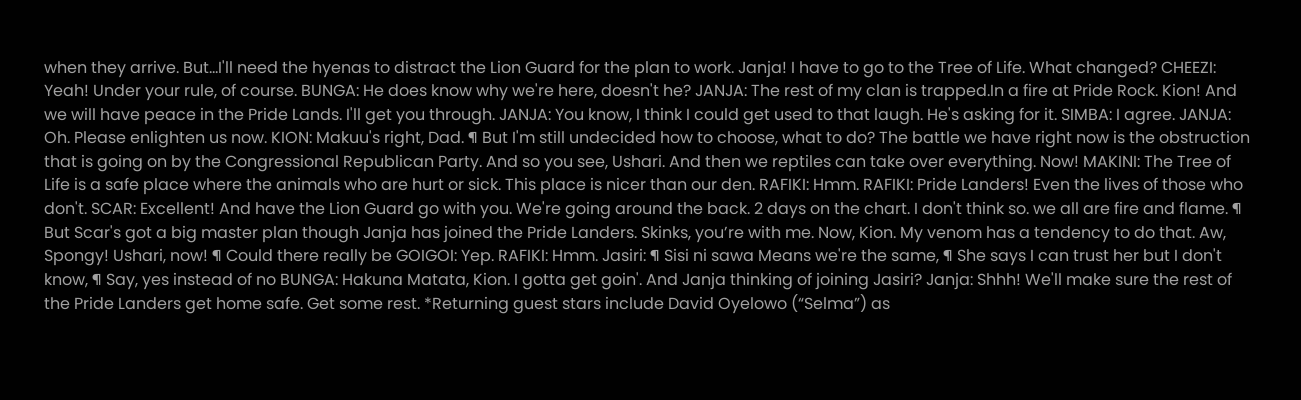when they arrive. But...I'll need the hyenas to distract the Lion Guard for the plan to work. Janja! I have to go to the Tree of Life. What changed? CHEEZI: Yeah! Under your rule, of course. BUNGA: He does know why we're here, doesn't he? JANJA: The rest of my clan is trapped.In a fire at Pride Rock. Kion! And we will have peace in the Pride Lands. I'll get you through. JANJA: You know, I think I could get used to that laugh. He's asking for it. SIMBA: I agree. JANJA: Oh. Please enlighten us now. KION: Makuu's right, Dad. ¶ But I'm still undecided how to choose, what to do? The battle we have right now is the obstruction that is going on by the Congressional Republican Party. And so you see, Ushari. And then we reptiles can take over everything. Now! MAKINI: The Tree of Life is a safe place where the animals who are hurt or sick. This place is nicer than our den. RAFIKI: Hmm. RAFIKI: Pride Landers! Even the lives of those who don't. SCAR: Excellent! And have the Lion Guard go with you. We're going around the back. 2 days on the chart. I don't think so. we all are fire and flame. ¶ But Scar's got a big master plan though Janja has joined the Pride Landers. Skinks, you’re with me. Now, Kion. My venom has a tendency to do that. Aw, Spongy! Ushari, now! ¶ Could there really be GOIGOI: Yep. RAFIKI: Hmm. Jasiri: ¶ Sisi ni sawa Means we're the same, ¶ She says I can trust her but I don't know, ¶ Say, yes instead of no BUNGA: Hakuna Matata, Kion. I gotta get goin'. And Janja thinking of joining Jasiri? Janja: Shhh! We'll make sure the rest of the Pride Landers get home safe. Get some rest. *Returning guest stars include David Oyelowo (“Selma”) as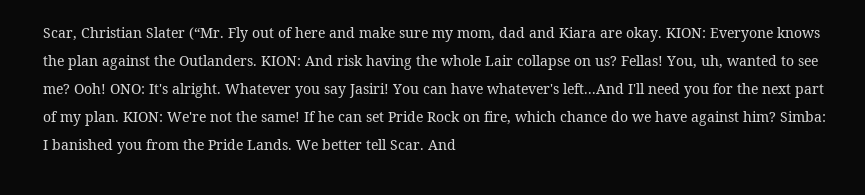Scar, Christian Slater (“Mr. Fly out of here and make sure my mom, dad and Kiara are okay. KION: Everyone knows the plan against the Outlanders. KION: And risk having the whole Lair collapse on us? Fellas! You, uh, wanted to see me? Ooh! ONO: It's alright. Whatever you say Jasiri! You can have whatever's left...And I'll need you for the next part of my plan. KION: We're not the same! If he can set Pride Rock on fire, which chance do we have against him? Simba: I banished you from the Pride Lands. We better tell Scar. And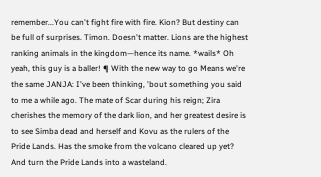remember...You can't fight fire with fire. Kion? But destiny can be full of surprises. Timon. Doesn't matter. Lions are the highest ranking animals in the kingdom—hence its name. *wails* Oh yeah, this guy is a baller! ¶ With the new way to go Means we're the same JANJA: I've been thinking, 'bout something you said to me a while ago. The mate of Scar during his reign; Zira cherishes the memory of the dark lion, and her greatest desire is to see Simba dead and herself and Kovu as the rulers of the Pride Lands. Has the smoke from the volcano cleared up yet? And turn the Pride Lands into a wasteland.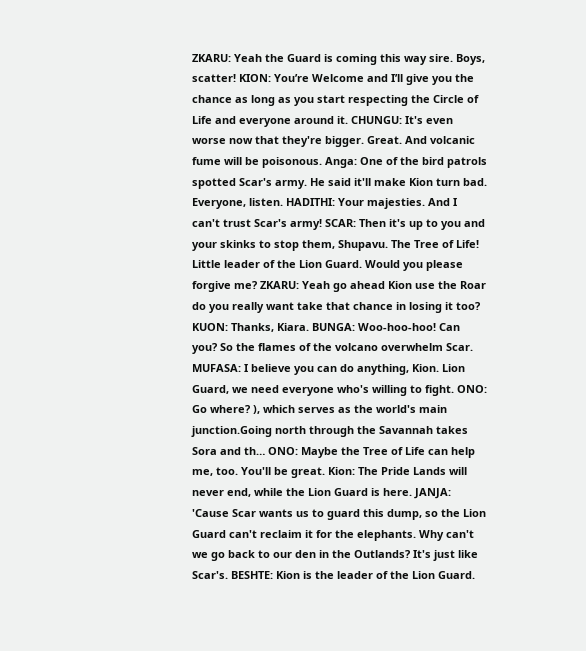ZKARU: Yeah the Guard is coming this way sire. Boys, scatter! KION: You’re Welcome and I’ll give you the chance as long as you start respecting the Circle of Life and everyone around it. CHUNGU: It's even worse now that they're bigger. Great. And volcanic fume will be poisonous. Anga: One of the bird patrols spotted Scar's army. He said it'll make Kion turn bad. Everyone, listen. HADITHI: Your majesties. And I can't trust Scar's army! SCAR: Then it's up to you and your skinks to stop them, Shupavu. The Tree of Life! Little leader of the Lion Guard. Would you please forgive me? ZKARU: Yeah go ahead Kion use the Roar do you really want take that chance in losing it too? KUON: Thanks, Kiara. BUNGA: Woo-hoo-hoo! Can you? So the flames of the volcano overwhelm Scar. MUFASA: I believe you can do anything, Kion. Lion Guard, we need everyone who's willing to fight. ONO: Go where? ), which serves as the world's main junction.Going north through the Savannah takes Sora and th… ONO: Maybe the Tree of Life can help me, too. You'll be great. Kion: The Pride Lands will never end, while the Lion Guard is here. JANJA: 'Cause Scar wants us to guard this dump, so the Lion Guard can't reclaim it for the elephants. Why can't we go back to our den in the Outlands? It's just like Scar's. BESHTE: Kion is the leader of the Lion Guard.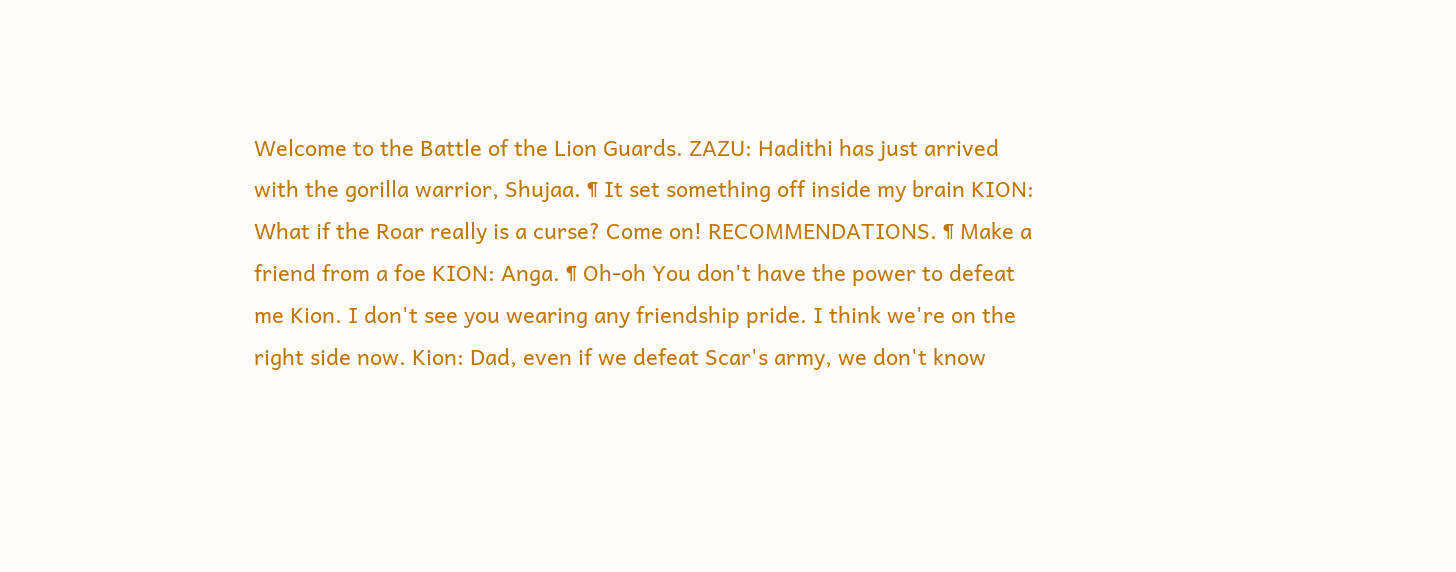Welcome to the Battle of the Lion Guards. ZAZU: Hadithi has just arrived with the gorilla warrior, Shujaa. ¶ It set something off inside my brain KION: What if the Roar really is a curse? Come on! RECOMMENDATIONS. ¶ Make a friend from a foe KION: Anga. ¶ Oh-oh You don't have the power to defeat me Kion. I don't see you wearing any friendship pride. I think we're on the right side now. Kion: Dad, even if we defeat Scar's army, we don't know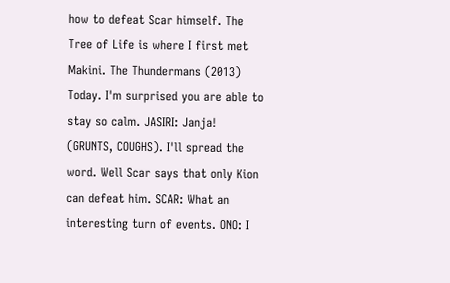how to defeat Scar himself. The Tree of Life is where I first met Makini. The Thundermans (2013) Today. I'm surprised you are able to stay so calm. JASIRI: Janja! (GRUNTS, COUGHS). I'll spread the word. Well Scar says that only Kion can defeat him. SCAR: What an interesting turn of events. ONO: I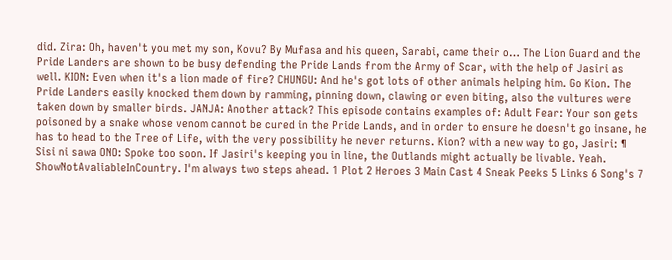did. Zira: Oh, haven't you met my son, Kovu? By Mufasa and his queen, Sarabi, came their o… The Lion Guard and the Pride Landers are shown to be busy defending the Pride Lands from the Army of Scar, with the help of Jasiri as well. KION: Even when it's a lion made of fire? CHUNGU: And he's got lots of other animals helping him. Go Kion. The Pride Landers easily knocked them down by ramming, pinning down, clawing or even biting, also the vultures were taken down by smaller birds. JANJA: Another attack? This episode contains examples of: Adult Fear: Your son gets poisoned by a snake whose venom cannot be cured in the Pride Lands, and in order to ensure he doesn't go insane, he has to head to the Tree of Life, with the very possibility he never returns. Kion? with a new way to go, Jasiri: ¶ Sisi ni sawa ONO: Spoke too soon. If Jasiri's keeping you in line, the Outlands might actually be livable. Yeah. ShowNotAvaliableInCountry. I'm always two steps ahead. 1 Plot 2 Heroes 3 Main Cast 4 Sneak Peeks 5 Links 6 Song's 7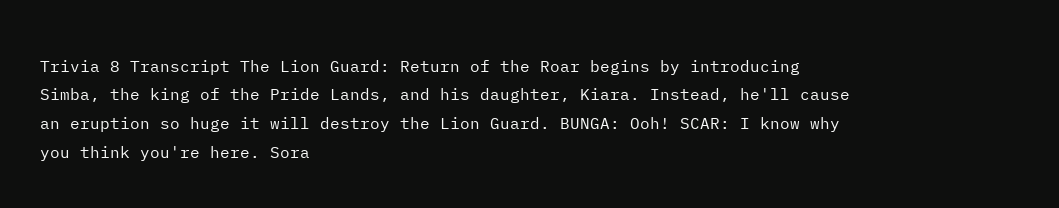Trivia 8 Transcript The Lion Guard: Return of the Roar begins by introducing Simba, the king of the Pride Lands, and his daughter, Kiara. Instead, he'll cause an eruption so huge it will destroy the Lion Guard. BUNGA: Ooh! SCAR: I know why you think you're here. Sora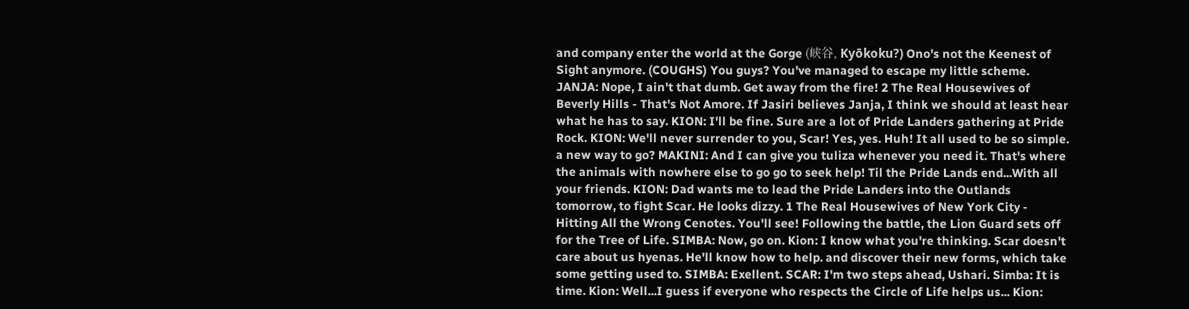and company enter the world at the Gorge (峡谷, Kyōkoku?) Ono's not the Keenest of Sight anymore. (COUGHS) You guys? You've managed to escape my little scheme. JANJA: Nope, I ain't that dumb. Get away from the fire! 2 The Real Housewives of Beverly Hills - That's Not Amore. If Jasiri believes Janja, I think we should at least hear what he has to say. KION: I'll be fine. Sure are a lot of Pride Landers gathering at Pride Rock. KION: We'll never surrender to you, Scar! Yes, yes. Huh! It all used to be so simple. a new way to go? MAKINI: And I can give you tuliza whenever you need it. That's where the animals with nowhere else to go go to seek help! Til the Pride Lands end...With all your friends. KION: Dad wants me to lead the Pride Landers into the Outlands tomorrow, to fight Scar. He looks dizzy. 1 The Real Housewives of New York City - Hitting All the Wrong Cenotes. You'll see! Following the battle, the Lion Guard sets off for the Tree of Life. SIMBA: Now, go on. Kion: I know what you're thinking. Scar doesn't care about us hyenas. He'll know how to help. and discover their new forms, which take some getting used to. SIMBA: Exellent. SCAR: I'm two steps ahead, Ushari. Simba: It is time. Kion: Well...I guess if everyone who respects the Circle of Life helps us... Kion: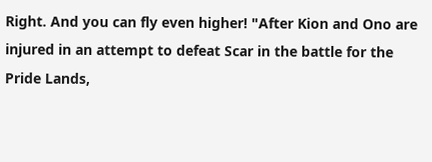Right. And you can fly even higher! "After Kion and Ono are injured in an attempt to defeat Scar in the battle for the Pride Lands,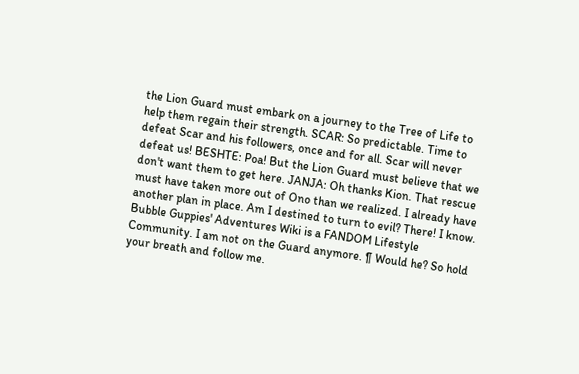the Lion Guard must embark on a journey to the Tree of Life to help them regain their strength. SCAR: So predictable. Time to defeat Scar and his followers, once and for all. Scar will never defeat us! BESHTE: Poa! But the Lion Guard must believe that we don't want them to get here. JANJA: Oh thanks Kion. That rescue must have taken more out of Ono than we realized. I already have another plan in place. Am I destined to turn to evil? There! I know. Bubble Guppies' Adventures Wiki is a FANDOM Lifestyle Community. I am not on the Guard anymore. ¶ Would he? So hold your breath and follow me.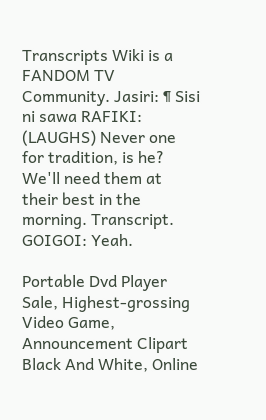Transcripts Wiki is a FANDOM TV Community. Jasiri: ¶ Sisi ni sawa RAFIKI: (LAUGHS) Never one for tradition, is he? We'll need them at their best in the morning. Transcript. GOIGOI: Yeah.

Portable Dvd Player Sale, Highest-grossing Video Game, Announcement Clipart Black And White, Online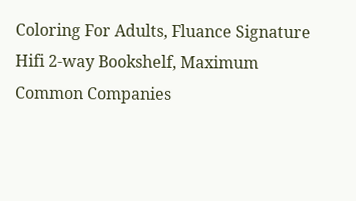Coloring For Adults, Fluance Signature Hifi 2-way Bookshelf, Maximum Common Companies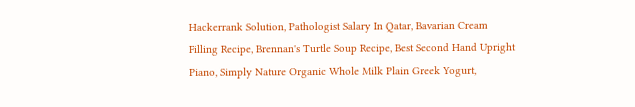Hackerrank Solution, Pathologist Salary In Qatar, Bavarian Cream Filling Recipe, Brennan's Turtle Soup Recipe, Best Second Hand Upright Piano, Simply Nature Organic Whole Milk Plain Greek Yogurt,